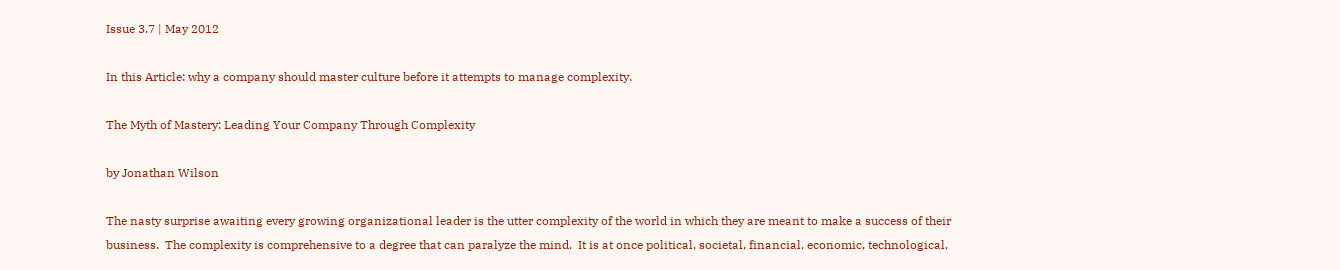Issue 3.7 | May 2012

In this Article: why a company should master culture before it attempts to manage complexity.

The Myth of Mastery: Leading Your Company Through Complexity

by Jonathan Wilson

The nasty surprise awaiting every growing organizational leader is the utter complexity of the world in which they are meant to make a success of their business.  The complexity is comprehensive to a degree that can paralyze the mind.  It is at once political, societal, financial, economic, technological,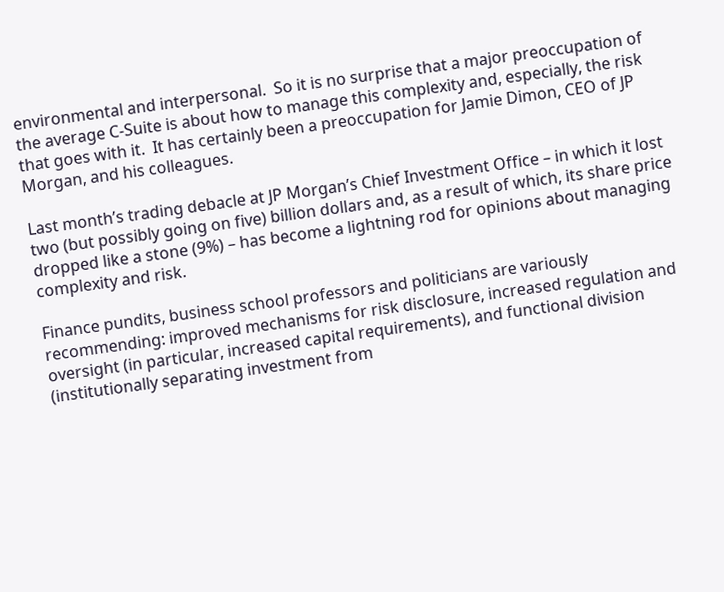environmental and interpersonal.  So it is no surprise that a major preoccupation of the average C-Suite is about how to manage this complexity and, especially, the risk that goes with it.  It has certainly been a preoccupation for Jamie Dimon, CEO of JP Morgan, and his colleagues.

Last month’s trading debacle at JP Morgan’s Chief Investment Office – in which it lost two (but possibly going on five) billion dollars and, as a result of which, its share price dropped like a stone (9%) – has become a lightning rod for opinions about managing complexity and risk.

Finance pundits, business school professors and politicians are variously recommending: improved mechanisms for risk disclosure, increased regulation and oversight (in particular, increased capital requirements), and functional division (institutionally separating investment from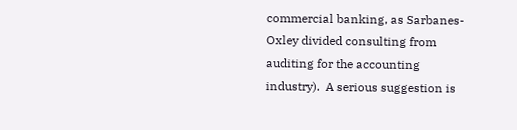commercial banking, as Sarbanes-Oxley divided consulting from auditing for the accounting industry).  A serious suggestion is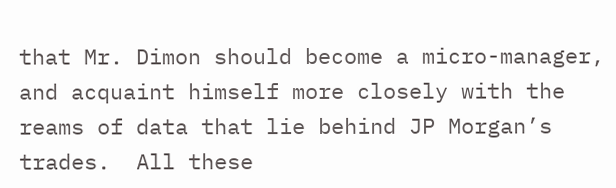that Mr. Dimon should become a micro-manager, and acquaint himself more closely with the reams of data that lie behind JP Morgan’s trades.  All these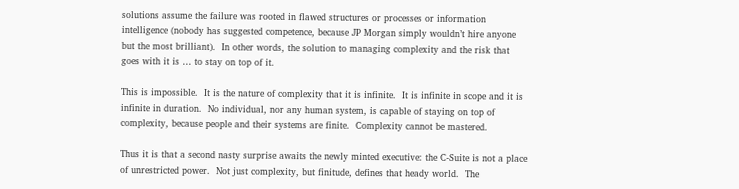solutions assume the failure was rooted in flawed structures or processes or information intelligence (nobody has suggested competence, because JP Morgan simply wouldn’t hire anyone but the most brilliant).  In other words, the solution to managing complexity and the risk that goes with it is … to stay on top of it.

This is impossible.  It is the nature of complexity that it is infinite.  It is infinite in scope and it is infinite in duration.  No individual, nor any human system, is capable of staying on top of complexity, because people and their systems are finite.  Complexity cannot be mastered.

Thus it is that a second nasty surprise awaits the newly minted executive: the C-Suite is not a place of unrestricted power.  Not just complexity, but finitude, defines that heady world.  The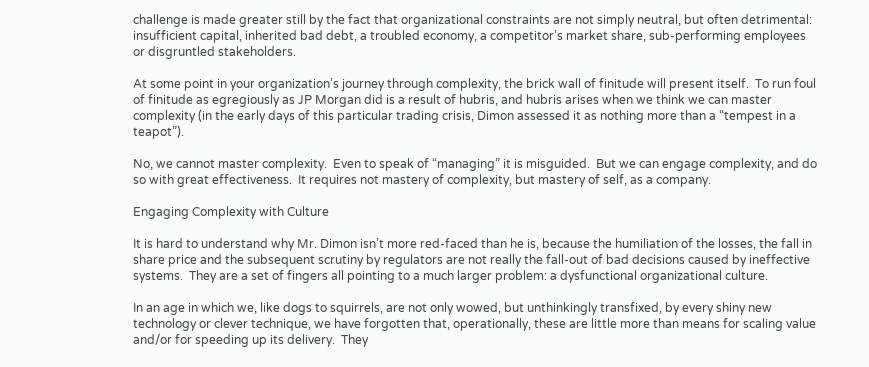challenge is made greater still by the fact that organizational constraints are not simply neutral, but often detrimental: insufficient capital, inherited bad debt, a troubled economy, a competitor’s market share, sub-performing employees or disgruntled stakeholders.

At some point in your organization’s journey through complexity, the brick wall of finitude will present itself.  To run foul of finitude as egregiously as JP Morgan did is a result of hubris, and hubris arises when we think we can master complexity (in the early days of this particular trading crisis, Dimon assessed it as nothing more than a “tempest in a teapot”).

No, we cannot master complexity.  Even to speak of “managing” it is misguided.  But we can engage complexity, and do so with great effectiveness.  It requires not mastery of complexity, but mastery of self, as a company.

Engaging Complexity with Culture

It is hard to understand why Mr. Dimon isn’t more red-faced than he is, because the humiliation of the losses, the fall in share price and the subsequent scrutiny by regulators are not really the fall-out of bad decisions caused by ineffective systems.  They are a set of fingers all pointing to a much larger problem: a dysfunctional organizational culture.

In an age in which we, like dogs to squirrels, are not only wowed, but unthinkingly transfixed, by every shiny new technology or clever technique, we have forgotten that, operationally, these are little more than means for scaling value and/or for speeding up its delivery.  They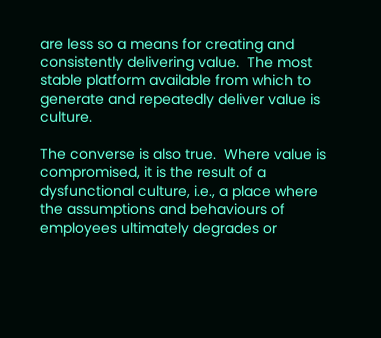are less so a means for creating and consistently delivering value.  The most stable platform available from which to generate and repeatedly deliver value is culture.

The converse is also true.  Where value is compromised, it is the result of a dysfunctional culture, i.e., a place where the assumptions and behaviours of employees ultimately degrades or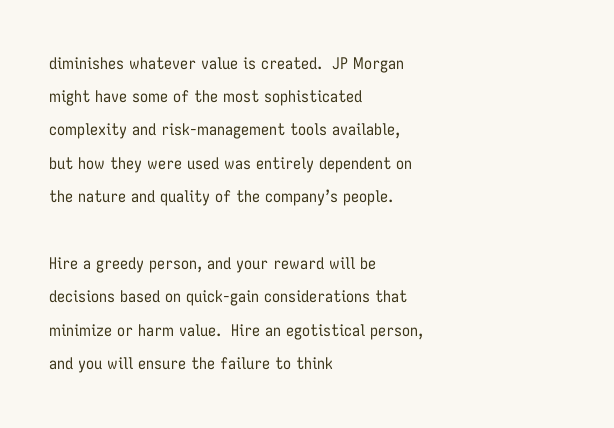diminishes whatever value is created.  JP Morgan might have some of the most sophisticated complexity and risk-management tools available, but how they were used was entirely dependent on the nature and quality of the company’s people.

Hire a greedy person, and your reward will be decisions based on quick-gain considerations that minimize or harm value.  Hire an egotistical person, and you will ensure the failure to think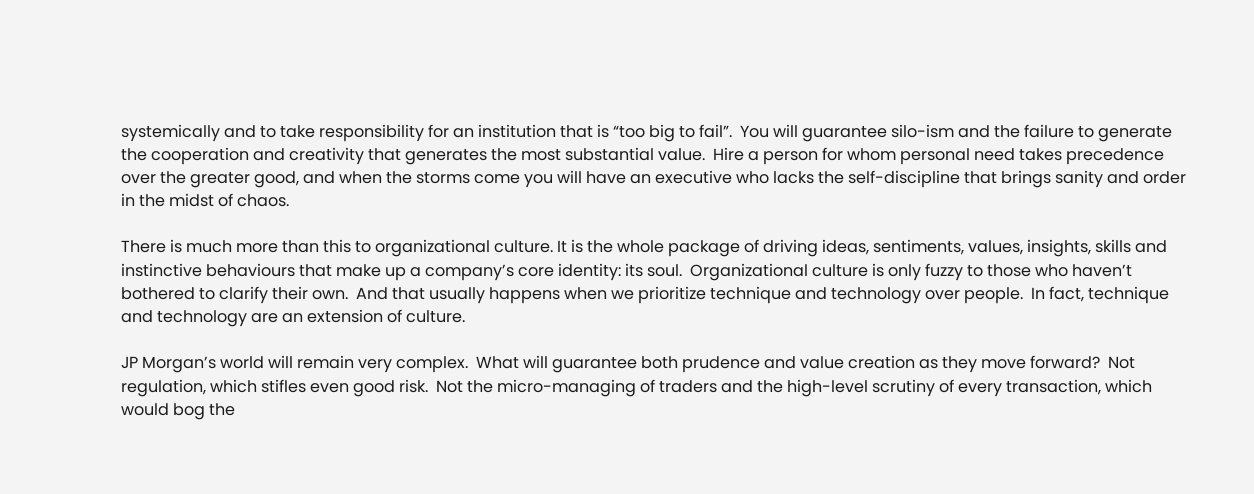systemically and to take responsibility for an institution that is “too big to fail”.  You will guarantee silo-ism and the failure to generate the cooperation and creativity that generates the most substantial value.  Hire a person for whom personal need takes precedence over the greater good, and when the storms come you will have an executive who lacks the self-discipline that brings sanity and order in the midst of chaos.

There is much more than this to organizational culture. It is the whole package of driving ideas, sentiments, values, insights, skills and instinctive behaviours that make up a company’s core identity: its soul.  Organizational culture is only fuzzy to those who haven’t bothered to clarify their own.  And that usually happens when we prioritize technique and technology over people.  In fact, technique and technology are an extension of culture.

JP Morgan’s world will remain very complex.  What will guarantee both prudence and value creation as they move forward?  Not regulation, which stifles even good risk.  Not the micro-managing of traders and the high-level scrutiny of every transaction, which would bog the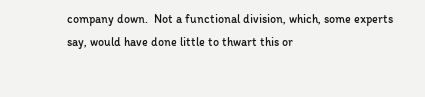company down.  Not a functional division, which, some experts say, would have done little to thwart this or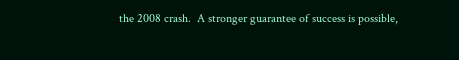the 2008 crash.  A stronger guarantee of success is possible,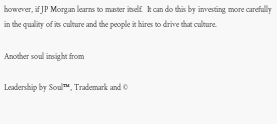however, if JP Morgan learns to master itself.  It can do this by investing more carefully in the quality of its culture and the people it hires to drive that culture.

Another soul insight from

Leadership by Soul™, Trademark and ©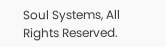Soul Systems, All Rights Reserved.